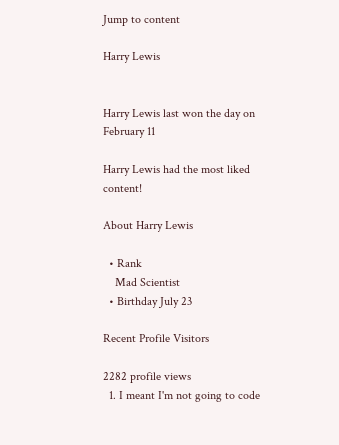Jump to content

Harry Lewis


Harry Lewis last won the day on February 11

Harry Lewis had the most liked content!

About Harry Lewis

  • Rank
    Mad Scientist
  • Birthday July 23

Recent Profile Visitors

2282 profile views
  1. I meant I'm not going to code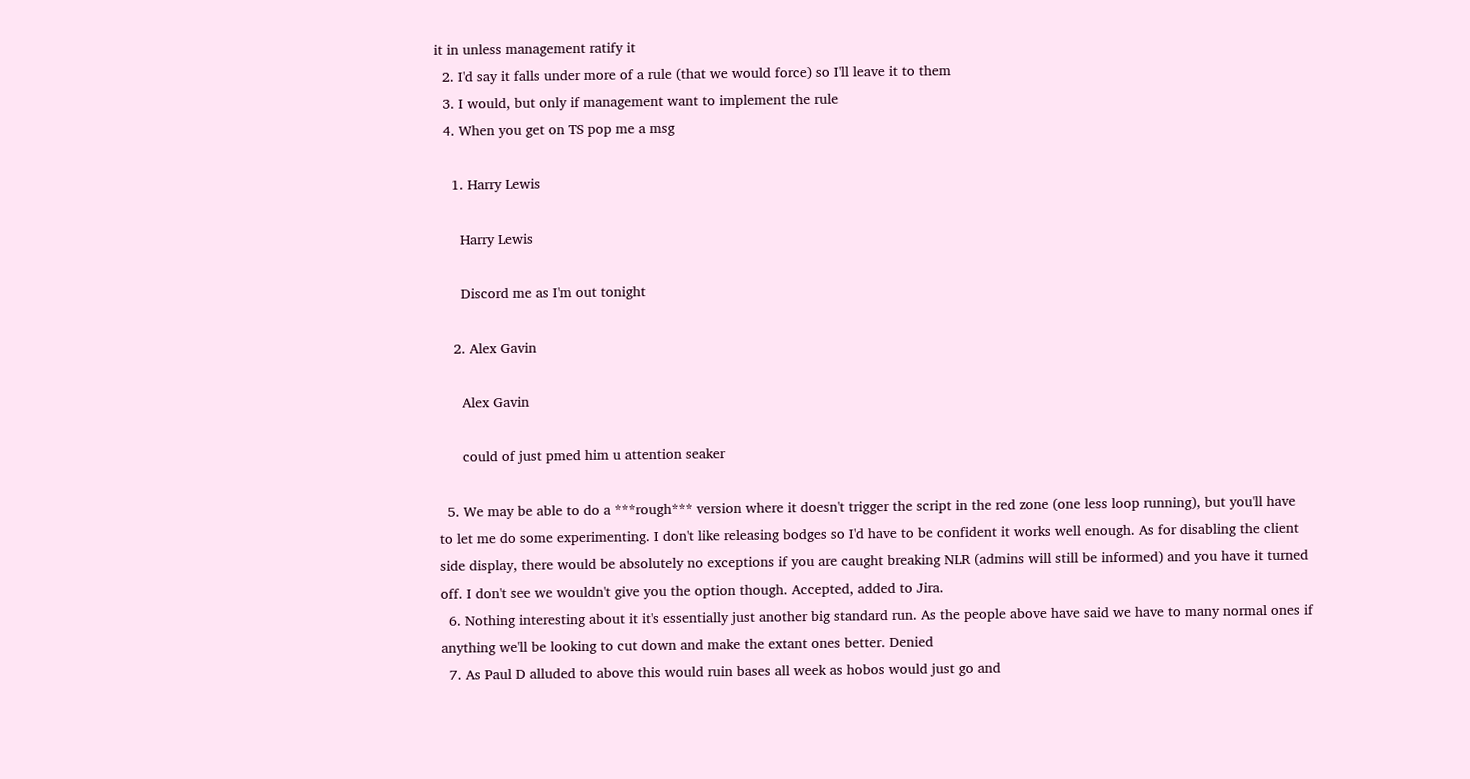it in unless management ratify it
  2. I'd say it falls under more of a rule (that we would force) so I'll leave it to them
  3. I would, but only if management want to implement the rule
  4. When you get on TS pop me a msg

    1. Harry Lewis

      Harry Lewis

      Discord me as I'm out tonight

    2. Alex Gavin

      Alex Gavin

      could of just pmed him u attention seaker

  5. We may be able to do a ***rough*** version where it doesn't trigger the script in the red zone (one less loop running), but you'll have to let me do some experimenting. I don't like releasing bodges so I'd have to be confident it works well enough. As for disabling the client side display, there would be absolutely no exceptions if you are caught breaking NLR (admins will still be informed) and you have it turned off. I don't see we wouldn't give you the option though. Accepted, added to Jira.
  6. Nothing interesting about it it's essentially just another big standard run. As the people above have said we have to many normal ones if anything we'll be looking to cut down and make the extant ones better. Denied
  7. As Paul D alluded to above this would ruin bases all week as hobos would just go and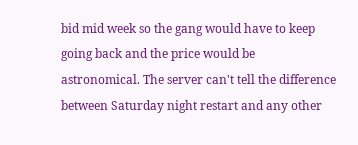bid mid week so the gang would have to keep going back and the price would be astronomical. The server can't tell the difference between Saturday night restart and any other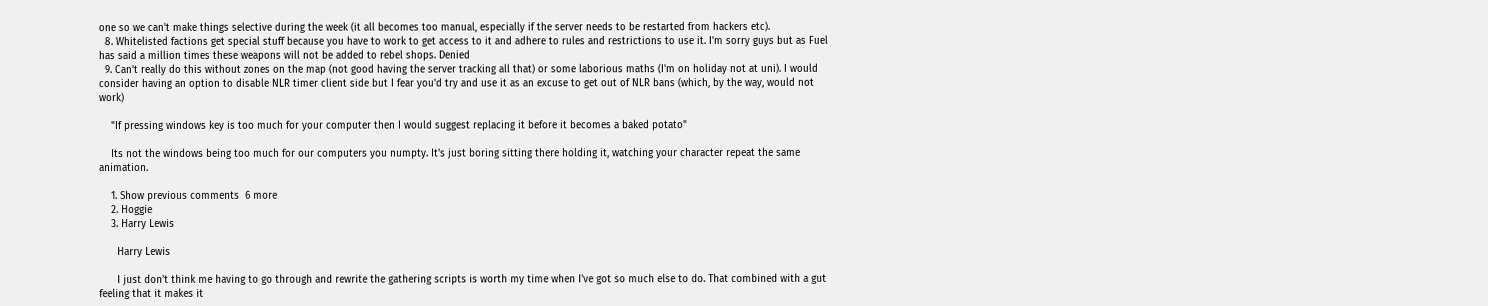one so we can't make things selective during the week (it all becomes too manual, especially if the server needs to be restarted from hackers etc).
  8. Whitelisted factions get special stuff because you have to work to get access to it and adhere to rules and restrictions to use it. I'm sorry guys but as Fuel has said a million times these weapons will not be added to rebel shops. Denied
  9. Can't really do this without zones on the map (not good having the server tracking all that) or some laborious maths (I'm on holiday not at uni). I would consider having an option to disable NLR timer client side but I fear you'd try and use it as an excuse to get out of NLR bans (which, by the way, would not work)

    "If pressing windows key is too much for your computer then I would suggest replacing it before it becomes a baked potato"

    Its not the windows being too much for our computers you numpty. It's just boring sitting there holding it, watching your character repeat the same animation.

    1. Show previous comments  6 more
    2. Hoggie
    3. Harry Lewis

      Harry Lewis

      I just don't think me having to go through and rewrite the gathering scripts is worth my time when I've got so much else to do. That combined with a gut feeling that it makes it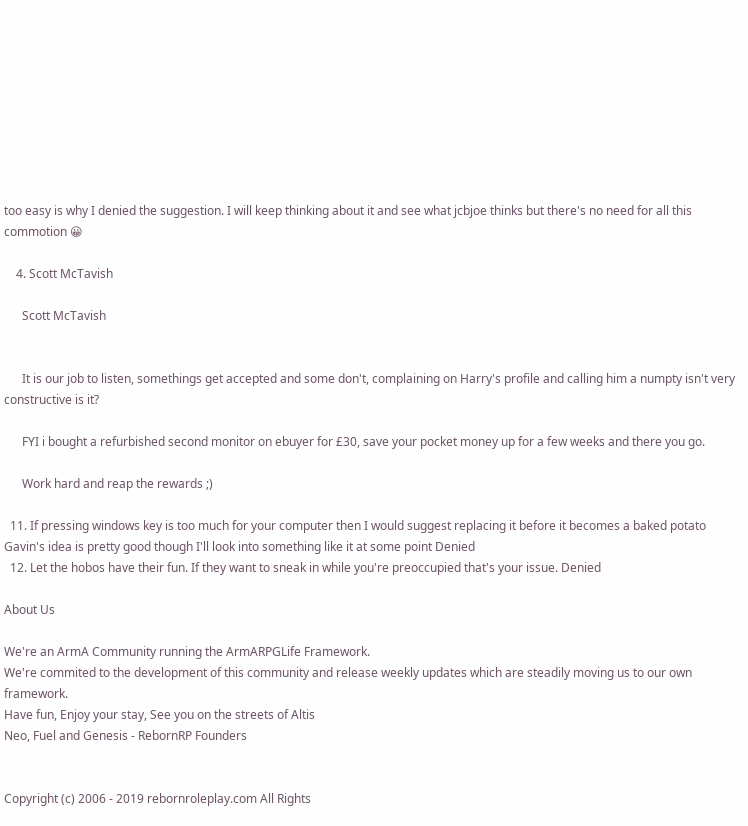too easy is why I denied the suggestion. I will keep thinking about it and see what jcbjoe thinks but there's no need for all this commotion 😀

    4. Scott McTavish

      Scott McTavish


      It is our job to listen, somethings get accepted and some don't, complaining on Harry's profile and calling him a numpty isn't very constructive is it?

      FYI i bought a refurbished second monitor on ebuyer for £30, save your pocket money up for a few weeks and there you go.

      Work hard and reap the rewards ;)

  11. If pressing windows key is too much for your computer then I would suggest replacing it before it becomes a baked potato Gavin's idea is pretty good though I'll look into something like it at some point Denied
  12. Let the hobos have their fun. If they want to sneak in while you're preoccupied that's your issue. Denied

About Us

We're an ArmA Community running the ArmARPGLife Framework.
We're commited to the development of this community and release weekly updates which are steadily moving us to our own framework.
Have fun, Enjoy your stay, See you on the streets of Altis
Neo, Fuel and Genesis - RebornRP Founders


Copyright (c) 2006 - 2019 rebornroleplay.com All Rights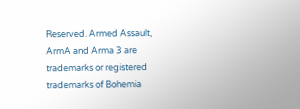Reserved. Armed Assault, ArmA and Arma 3 are trademarks or registered trademarks of Bohemia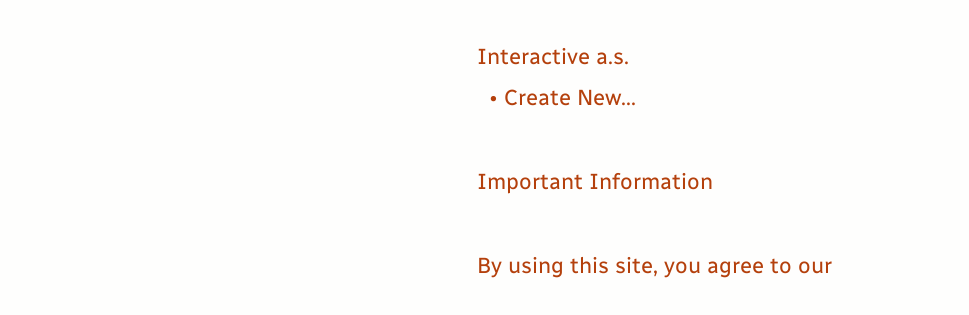Interactive a.s.
  • Create New...

Important Information

By using this site, you agree to our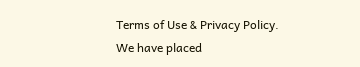Terms of Use & Privacy Policy. We have placed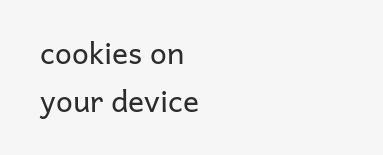cookies on your device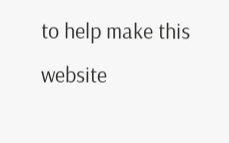to help make this website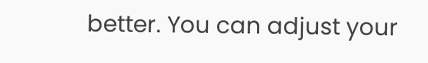better. You can adjust your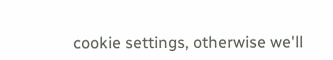cookie settings, otherwise we'll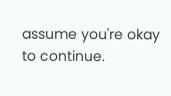assume you're okay to continue.